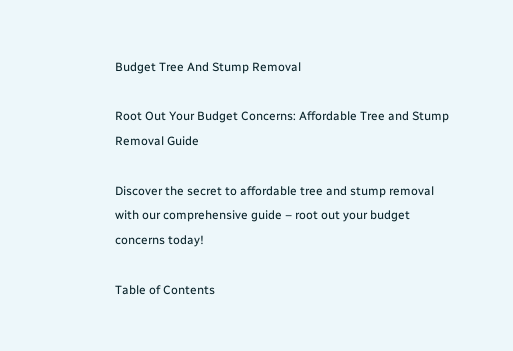Budget Tree And Stump Removal

Root Out Your Budget Concerns: Affordable Tree and Stump Removal Guide

Discover the secret to affordable tree and stump removal with our comprehensive guide – root out your budget concerns today!

Table of Contents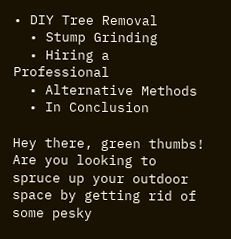• DIY Tree Removal
  • Stump Grinding
  • Hiring a Professional
  • Alternative Methods
  • In Conclusion

Hey there, green thumbs! Are you looking to spruce up your outdoor space by getting rid of some pesky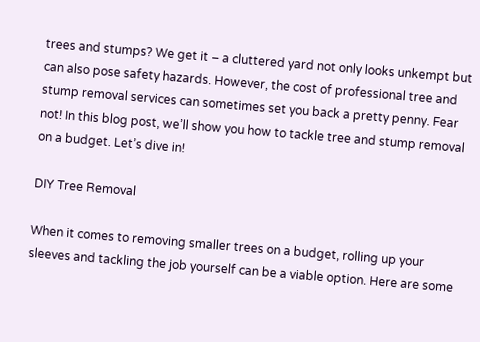trees and stumps? We get it – a cluttered yard not only looks unkempt but can also pose safety hazards. However, the cost of professional tree and stump removal services can sometimes set you back a pretty penny. Fear not! In this blog post, we’ll show you how to tackle tree and stump removal on a budget. Let’s dive in!

DIY Tree Removal

When it comes to removing smaller trees on a budget, rolling up your sleeves and tackling the job yourself can be a viable option. Here are some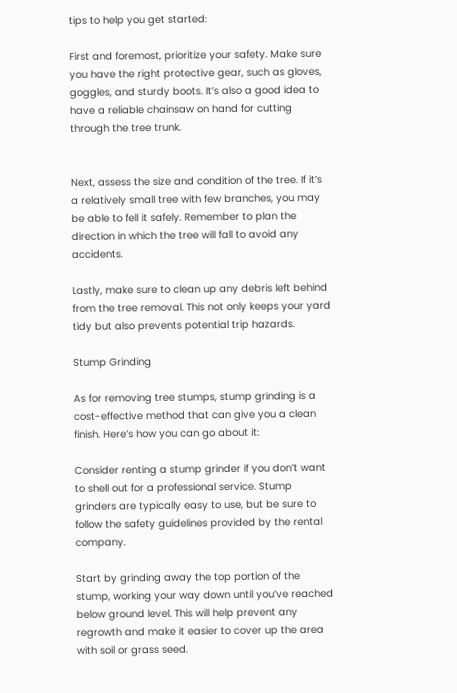tips to help you get started:

First and foremost, prioritize your safety. Make sure you have the right protective gear, such as gloves, goggles, and sturdy boots. It’s also a good idea to have a reliable chainsaw on hand for cutting through the tree trunk.


Next, assess the size and condition of the tree. If it’s a relatively small tree with few branches, you may be able to fell it safely. Remember to plan the direction in which the tree will fall to avoid any accidents.

Lastly, make sure to clean up any debris left behind from the tree removal. This not only keeps your yard tidy but also prevents potential trip hazards.

Stump Grinding

As for removing tree stumps, stump grinding is a cost-effective method that can give you a clean finish. Here’s how you can go about it:

Consider renting a stump grinder if you don’t want to shell out for a professional service. Stump grinders are typically easy to use, but be sure to follow the safety guidelines provided by the rental company.

Start by grinding away the top portion of the stump, working your way down until you’ve reached below ground level. This will help prevent any regrowth and make it easier to cover up the area with soil or grass seed.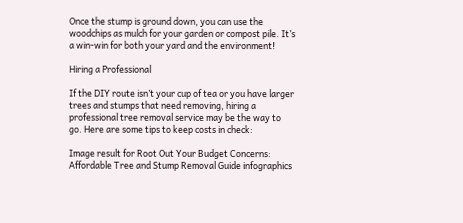Once the stump is ground down, you can use the woodchips as mulch for your garden or compost pile. It’s a win-win for both your yard and the environment!

Hiring a Professional

If the DIY route isn’t your cup of tea or you have larger trees and stumps that need removing, hiring a professional tree removal service may be the way to go. Here are some tips to keep costs in check:

Image result for Root Out Your Budget Concerns: Affordable Tree and Stump Removal Guide infographics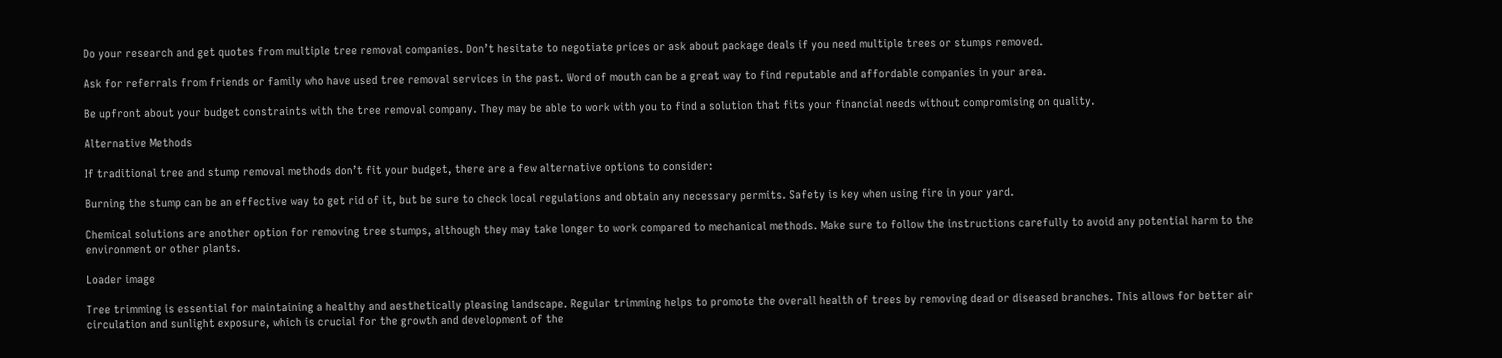Do your research and get quotes from multiple tree removal companies. Don’t hesitate to negotiate prices or ask about package deals if you need multiple trees or stumps removed.

Ask for referrals from friends or family who have used tree removal services in the past. Word of mouth can be a great way to find reputable and affordable companies in your area.

Be upfront about your budget constraints with the tree removal company. They may be able to work with you to find a solution that fits your financial needs without compromising on quality.

Alternative Methods

If traditional tree and stump removal methods don’t fit your budget, there are a few alternative options to consider:

Burning the stump can be an effective way to get rid of it, but be sure to check local regulations and obtain any necessary permits. Safety is key when using fire in your yard.

Chemical solutions are another option for removing tree stumps, although they may take longer to work compared to mechanical methods. Make sure to follow the instructions carefully to avoid any potential harm to the environment or other plants.

Loader image

Tree trimming is essential for maintaining a healthy and aesthetically pleasing landscape. Regular trimming helps to promote the overall health of trees by removing dead or diseased branches. This allows for better air circulation and sunlight exposure, which is crucial for the growth and development of the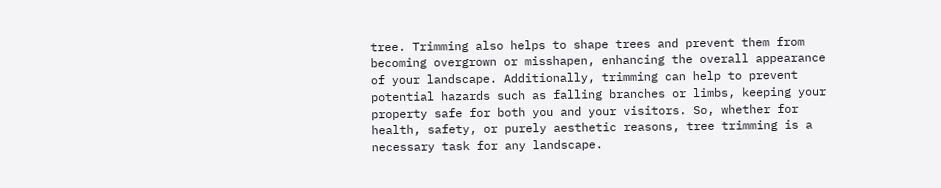tree. Trimming also helps to shape trees and prevent them from becoming overgrown or misshapen, enhancing the overall appearance of your landscape. Additionally, trimming can help to prevent potential hazards such as falling branches or limbs, keeping your property safe for both you and your visitors. So, whether for health, safety, or purely aesthetic reasons, tree trimming is a necessary task for any landscape.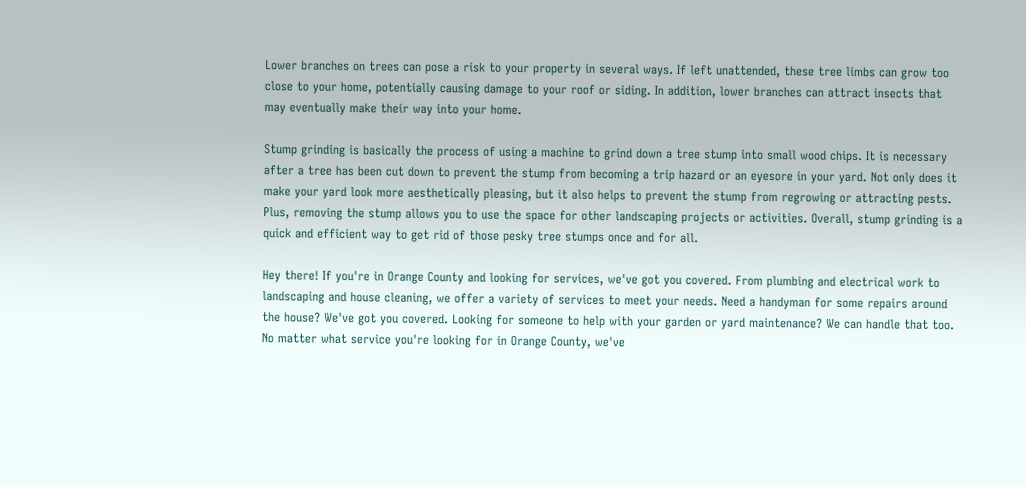Lower branches on trees can pose a risk to your property in several ways. If left unattended, these tree limbs can grow too close to your home, potentially causing damage to your roof or siding. In addition, lower branches can attract insects that may eventually make their way into your home.

Stump grinding is basically the process of using a machine to grind down a tree stump into small wood chips. It is necessary after a tree has been cut down to prevent the stump from becoming a trip hazard or an eyesore in your yard. Not only does it make your yard look more aesthetically pleasing, but it also helps to prevent the stump from regrowing or attracting pests. Plus, removing the stump allows you to use the space for other landscaping projects or activities. Overall, stump grinding is a quick and efficient way to get rid of those pesky tree stumps once and for all.

Hey there! If you're in Orange County and looking for services, we've got you covered. From plumbing and electrical work to landscaping and house cleaning, we offer a variety of services to meet your needs. Need a handyman for some repairs around the house? We've got you covered. Looking for someone to help with your garden or yard maintenance? We can handle that too. No matter what service you're looking for in Orange County, we've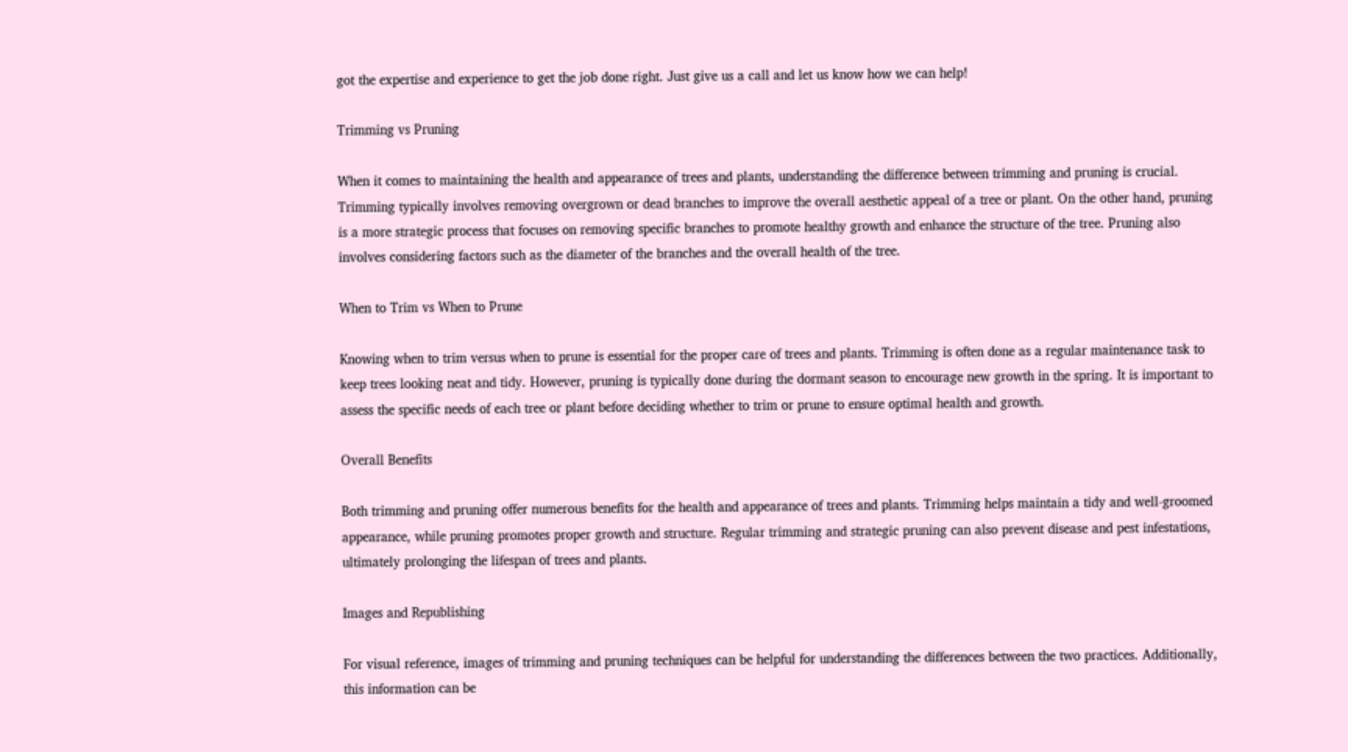got the expertise and experience to get the job done right. Just give us a call and let us know how we can help!

Trimming vs Pruning

When it comes to maintaining the health and appearance of trees and plants, understanding the difference between trimming and pruning is crucial. Trimming typically involves removing overgrown or dead branches to improve the overall aesthetic appeal of a tree or plant. On the other hand, pruning is a more strategic process that focuses on removing specific branches to promote healthy growth and enhance the structure of the tree. Pruning also involves considering factors such as the diameter of the branches and the overall health of the tree.

When to Trim vs When to Prune

Knowing when to trim versus when to prune is essential for the proper care of trees and plants. Trimming is often done as a regular maintenance task to keep trees looking neat and tidy. However, pruning is typically done during the dormant season to encourage new growth in the spring. It is important to assess the specific needs of each tree or plant before deciding whether to trim or prune to ensure optimal health and growth.

Overall Benefits

Both trimming and pruning offer numerous benefits for the health and appearance of trees and plants. Trimming helps maintain a tidy and well-groomed appearance, while pruning promotes proper growth and structure. Regular trimming and strategic pruning can also prevent disease and pest infestations, ultimately prolonging the lifespan of trees and plants.

Images and Republishing

For visual reference, images of trimming and pruning techniques can be helpful for understanding the differences between the two practices. Additionally, this information can be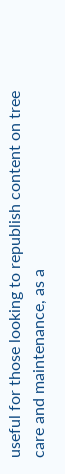useful for those looking to republish content on tree care and maintenance, as a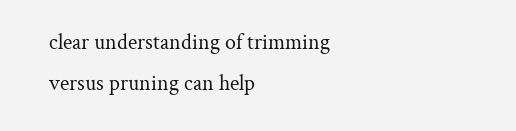clear understanding of trimming versus pruning can help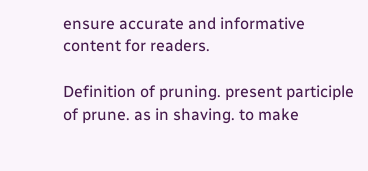ensure accurate and informative content for readers.

Definition of pruning. present participle of prune. as in shaving. to make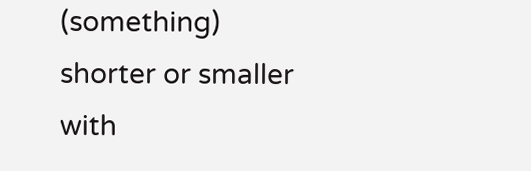(something) shorter or smaller with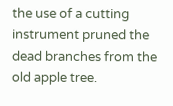the use of a cutting instrument pruned the dead branches from the old apple tree.